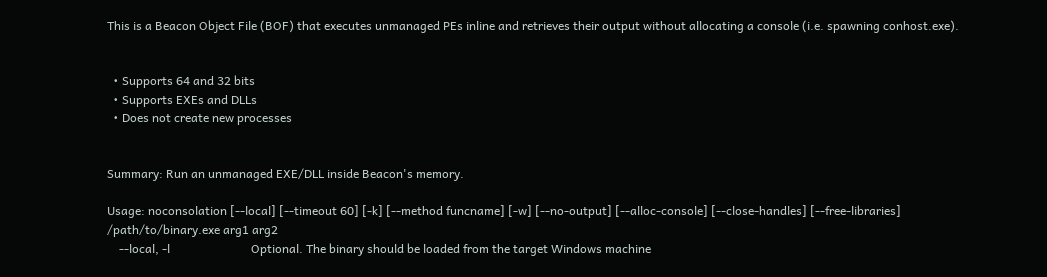This is a Beacon Object File (BOF) that executes unmanaged PEs inline and retrieves their output without allocating a console (i.e. spawning conhost.exe).


  • Supports 64 and 32 bits
  • Supports EXEs and DLLs
  • Does not create new processes


Summary: Run an unmanaged EXE/DLL inside Beacon's memory.

Usage: noconsolation [--local] [--timeout 60] [-k] [--method funcname] [-w] [--no-output] [--alloc-console] [--close-handles] [--free-libraries] /path/to/binary.exe arg1 arg2
    --local, -l                           Optional. The binary should be loaded from the target Windows machine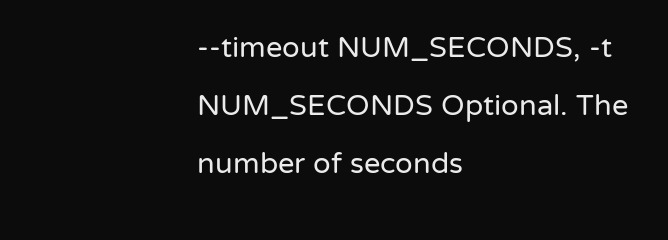--timeout NUM_SECONDS, -t NUM_SECONDS Optional. The number of seconds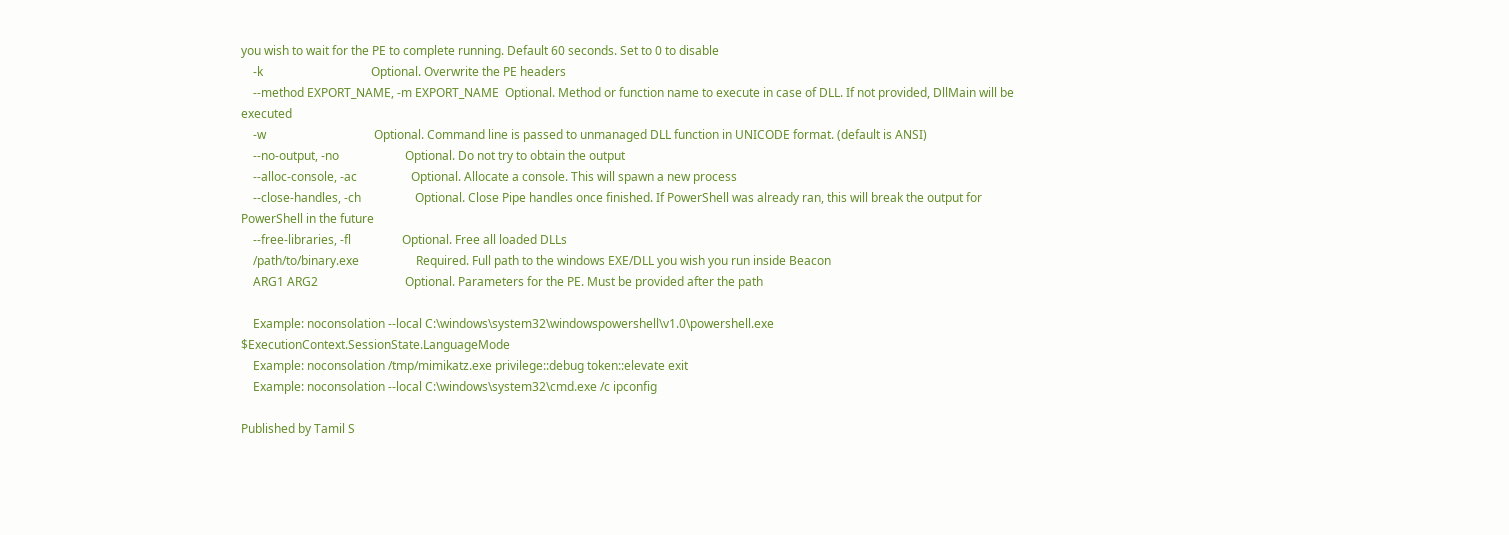you wish to wait for the PE to complete running. Default 60 seconds. Set to 0 to disable
    -k                                    Optional. Overwrite the PE headers
    --method EXPORT_NAME, -m EXPORT_NAME  Optional. Method or function name to execute in case of DLL. If not provided, DllMain will be executed
    -w                                    Optional. Command line is passed to unmanaged DLL function in UNICODE format. (default is ANSI)
    --no-output, -no                      Optional. Do not try to obtain the output
    --alloc-console, -ac                  Optional. Allocate a console. This will spawn a new process
    --close-handles, -ch                  Optional. Close Pipe handles once finished. If PowerShell was already ran, this will break the output for PowerShell in the future
    --free-libraries, -fl                 Optional. Free all loaded DLLs
    /path/to/binary.exe                   Required. Full path to the windows EXE/DLL you wish you run inside Beacon
    ARG1 ARG2                             Optional. Parameters for the PE. Must be provided after the path

    Example: noconsolation --local C:\windows\system32\windowspowershell\v1.0\powershell.exe $ExecutionContext.SessionState.LanguageMode
    Example: noconsolation /tmp/mimikatz.exe privilege::debug token::elevate exit
    Example: noconsolation --local C:\windows\system32\cmd.exe /c ipconfig

Published by Tamil S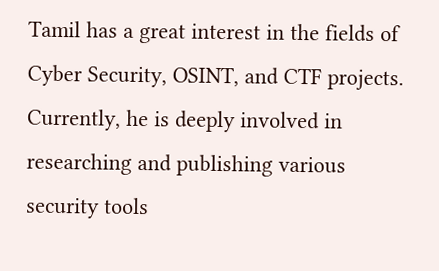Tamil has a great interest in the fields of Cyber Security, OSINT, and CTF projects. Currently, he is deeply involved in researching and publishing various security tools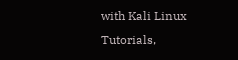with Kali Linux Tutorials,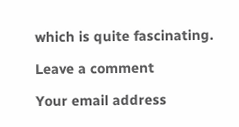which is quite fascinating.

Leave a comment

Your email address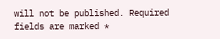will not be published. Required fields are marked *